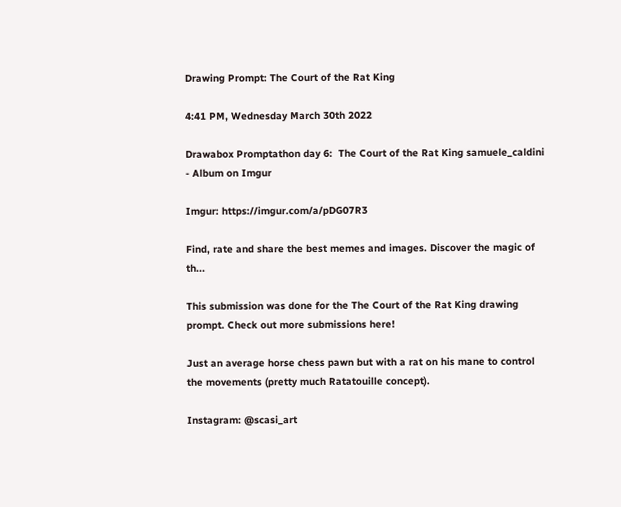Drawing Prompt: The Court of the Rat King

4:41 PM, Wednesday March 30th 2022

Drawabox Promptathon day 6:  The Court of the Rat King samuele_caldini - Album on Imgur

Imgur: https://imgur.com/a/pDG07R3

Find, rate and share the best memes and images. Discover the magic of th...

This submission was done for the The Court of the Rat King drawing prompt. Check out more submissions here!

Just an average horse chess pawn but with a rat on his mane to control the movements (pretty much Ratatouille concept).

Instagram: @scasi_art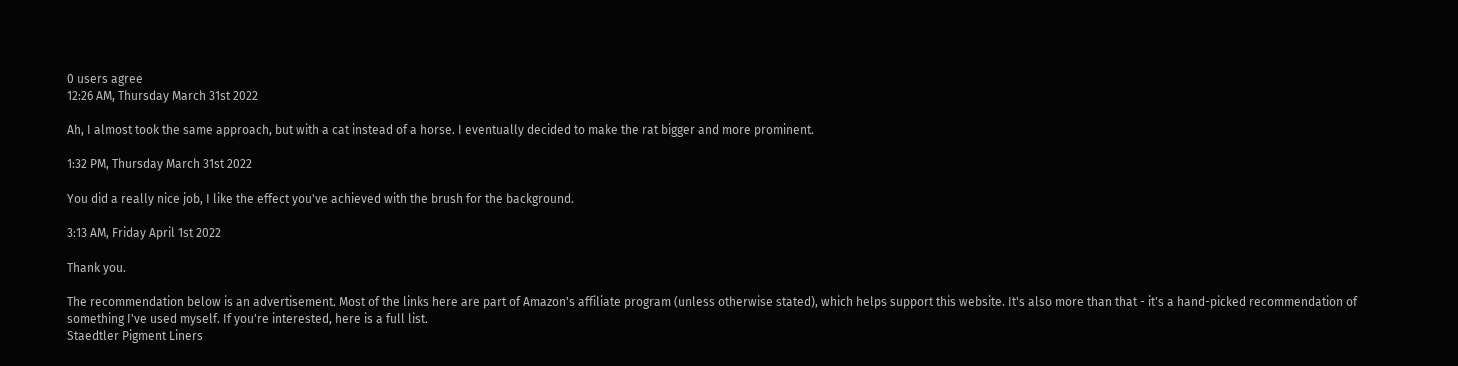0 users agree
12:26 AM, Thursday March 31st 2022

Ah, I almost took the same approach, but with a cat instead of a horse. I eventually decided to make the rat bigger and more prominent.

1:32 PM, Thursday March 31st 2022

You did a really nice job, I like the effect you've achieved with the brush for the background.

3:13 AM, Friday April 1st 2022

Thank you.

The recommendation below is an advertisement. Most of the links here are part of Amazon's affiliate program (unless otherwise stated), which helps support this website. It's also more than that - it's a hand-picked recommendation of something I've used myself. If you're interested, here is a full list.
Staedtler Pigment Liners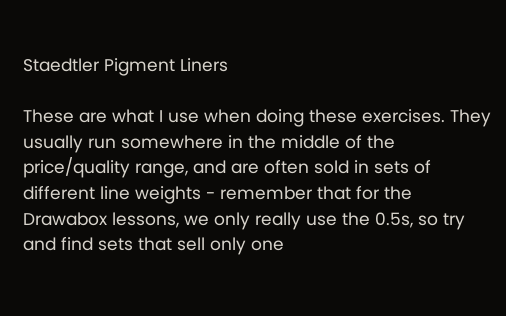Staedtler Pigment Liners

These are what I use when doing these exercises. They usually run somewhere in the middle of the price/quality range, and are often sold in sets of different line weights - remember that for the Drawabox lessons, we only really use the 0.5s, so try and find sets that sell only one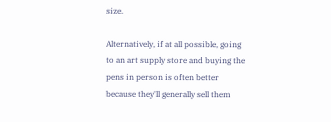size.

Alternatively, if at all possible, going to an art supply store and buying the pens in person is often better because they'll generally sell them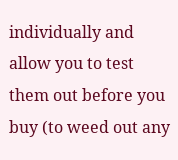individually and allow you to test them out before you buy (to weed out any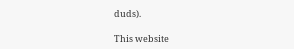duds).

This website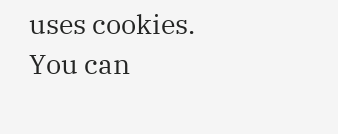uses cookies. You can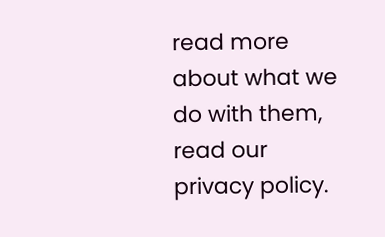read more about what we do with them, read our privacy policy.